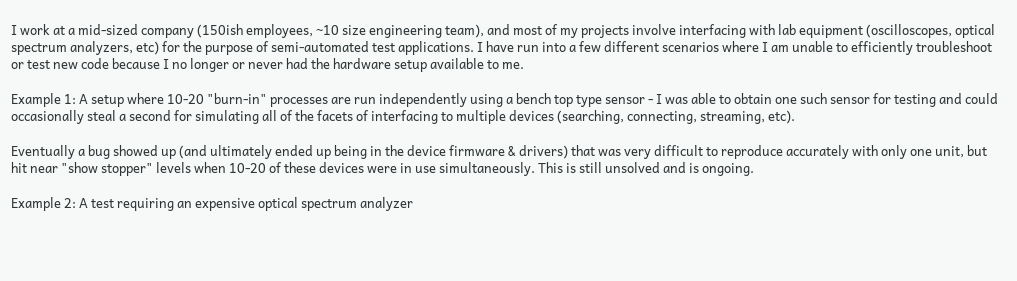I work at a mid-sized company (150ish employees, ~10 size engineering team), and most of my projects involve interfacing with lab equipment (oscilloscopes, optical spectrum analyzers, etc) for the purpose of semi-automated test applications. I have run into a few different scenarios where I am unable to efficiently troubleshoot or test new code because I no longer or never had the hardware setup available to me.

Example 1: A setup where 10-20 "burn-in" processes are run independently using a bench top type sensor - I was able to obtain one such sensor for testing and could occasionally steal a second for simulating all of the facets of interfacing to multiple devices (searching, connecting, streaming, etc).

Eventually a bug showed up (and ultimately ended up being in the device firmware & drivers) that was very difficult to reproduce accurately with only one unit, but hit near "show stopper" levels when 10-20 of these devices were in use simultaneously. This is still unsolved and is ongoing.

Example 2: A test requiring an expensive optical spectrum analyzer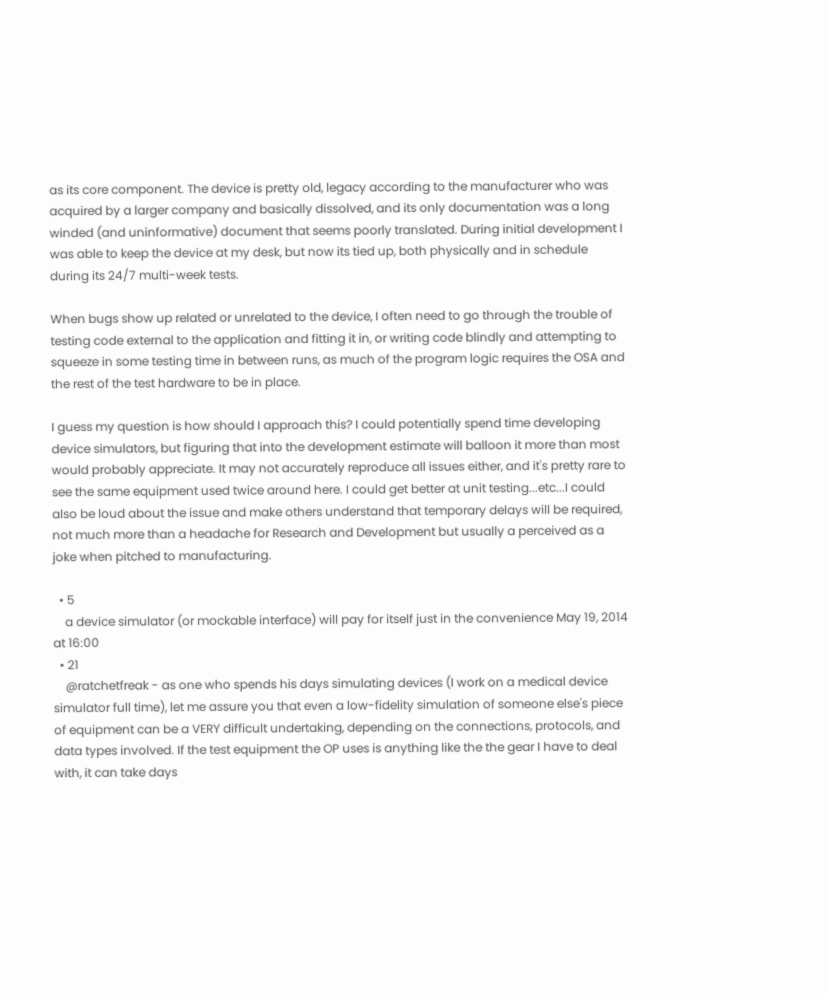as its core component. The device is pretty old, legacy according to the manufacturer who was acquired by a larger company and basically dissolved, and its only documentation was a long winded (and uninformative) document that seems poorly translated. During initial development I was able to keep the device at my desk, but now its tied up, both physically and in schedule during its 24/7 multi-week tests.

When bugs show up related or unrelated to the device, I often need to go through the trouble of testing code external to the application and fitting it in, or writing code blindly and attempting to squeeze in some testing time in between runs, as much of the program logic requires the OSA and the rest of the test hardware to be in place.

I guess my question is how should I approach this? I could potentially spend time developing device simulators, but figuring that into the development estimate will balloon it more than most would probably appreciate. It may not accurately reproduce all issues either, and it's pretty rare to see the same equipment used twice around here. I could get better at unit testing...etc...I could also be loud about the issue and make others understand that temporary delays will be required, not much more than a headache for Research and Development but usually a perceived as a joke when pitched to manufacturing.

  • 5
    a device simulator (or mockable interface) will pay for itself just in the convenience May 19, 2014 at 16:00
  • 21
    @ratchetfreak - as one who spends his days simulating devices (I work on a medical device simulator full time), let me assure you that even a low-fidelity simulation of someone else's piece of equipment can be a VERY difficult undertaking, depending on the connections, protocols, and data types involved. If the test equipment the OP uses is anything like the the gear I have to deal with, it can take days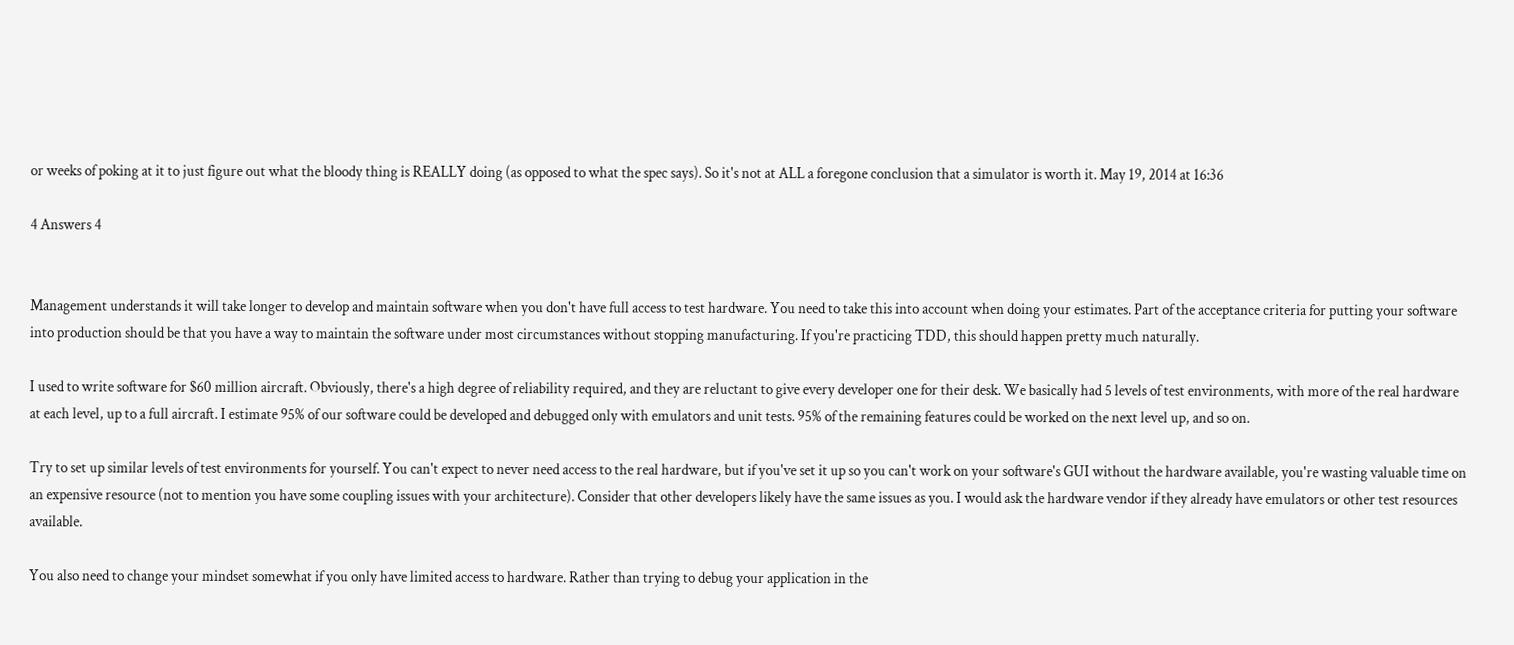or weeks of poking at it to just figure out what the bloody thing is REALLY doing (as opposed to what the spec says). So it's not at ALL a foregone conclusion that a simulator is worth it. May 19, 2014 at 16:36

4 Answers 4


Management understands it will take longer to develop and maintain software when you don't have full access to test hardware. You need to take this into account when doing your estimates. Part of the acceptance criteria for putting your software into production should be that you have a way to maintain the software under most circumstances without stopping manufacturing. If you're practicing TDD, this should happen pretty much naturally.

I used to write software for $60 million aircraft. Obviously, there's a high degree of reliability required, and they are reluctant to give every developer one for their desk. We basically had 5 levels of test environments, with more of the real hardware at each level, up to a full aircraft. I estimate 95% of our software could be developed and debugged only with emulators and unit tests. 95% of the remaining features could be worked on the next level up, and so on.

Try to set up similar levels of test environments for yourself. You can't expect to never need access to the real hardware, but if you've set it up so you can't work on your software's GUI without the hardware available, you're wasting valuable time on an expensive resource (not to mention you have some coupling issues with your architecture). Consider that other developers likely have the same issues as you. I would ask the hardware vendor if they already have emulators or other test resources available.

You also need to change your mindset somewhat if you only have limited access to hardware. Rather than trying to debug your application in the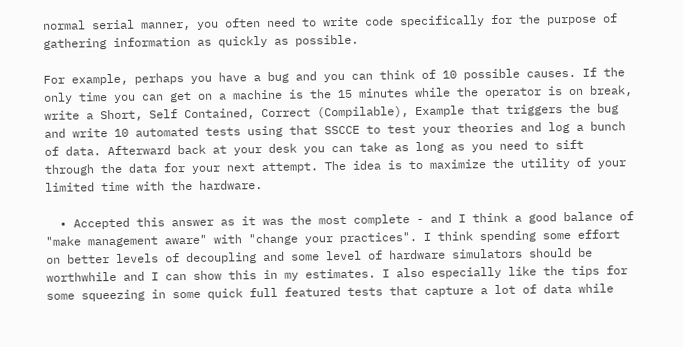normal serial manner, you often need to write code specifically for the purpose of gathering information as quickly as possible.

For example, perhaps you have a bug and you can think of 10 possible causes. If the only time you can get on a machine is the 15 minutes while the operator is on break, write a Short, Self Contained, Correct (Compilable), Example that triggers the bug and write 10 automated tests using that SSCCE to test your theories and log a bunch of data. Afterward back at your desk you can take as long as you need to sift through the data for your next attempt. The idea is to maximize the utility of your limited time with the hardware.

  • Accepted this answer as it was the most complete - and I think a good balance of "make management aware" with "change your practices". I think spending some effort on better levels of decoupling and some level of hardware simulators should be worthwhile and I can show this in my estimates. I also especially like the tips for some squeezing in some quick full featured tests that capture a lot of data while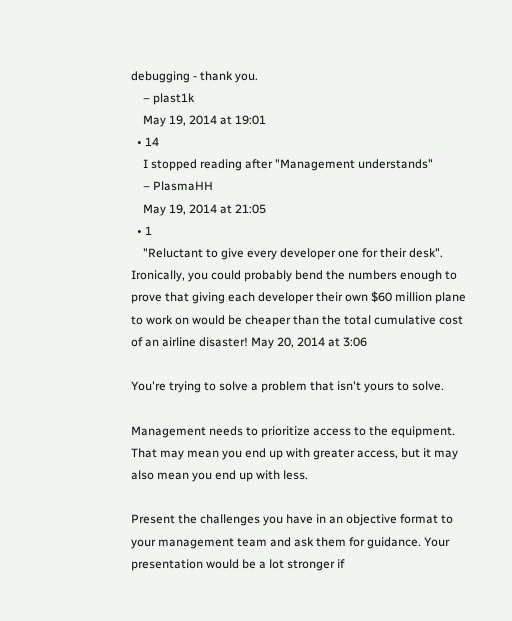debugging - thank you.
    – plast1k
    May 19, 2014 at 19:01
  • 14
    I stopped reading after "Management understands"
    – PlasmaHH
    May 19, 2014 at 21:05
  • 1
    "Reluctant to give every developer one for their desk". Ironically, you could probably bend the numbers enough to prove that giving each developer their own $60 million plane to work on would be cheaper than the total cumulative cost of an airline disaster! May 20, 2014 at 3:06

You're trying to solve a problem that isn't yours to solve.

Management needs to prioritize access to the equipment. That may mean you end up with greater access, but it may also mean you end up with less.

Present the challenges you have in an objective format to your management team and ask them for guidance. Your presentation would be a lot stronger if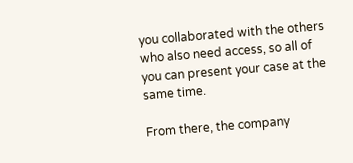you collaborated with the others who also need access, so all of you can present your case at the same time.

From there, the company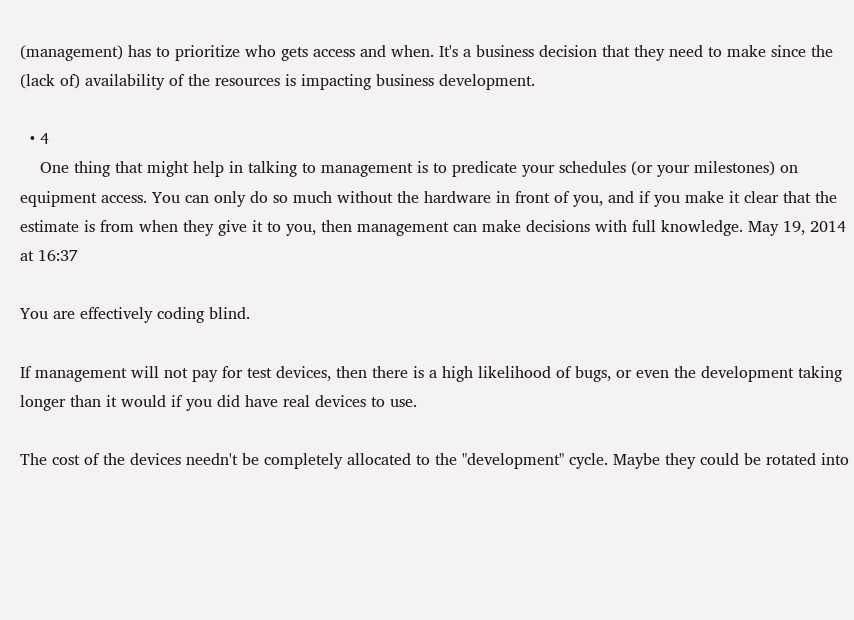(management) has to prioritize who gets access and when. It's a business decision that they need to make since the (lack of) availability of the resources is impacting business development.

  • 4
    One thing that might help in talking to management is to predicate your schedules (or your milestones) on equipment access. You can only do so much without the hardware in front of you, and if you make it clear that the estimate is from when they give it to you, then management can make decisions with full knowledge. May 19, 2014 at 16:37

You are effectively coding blind.

If management will not pay for test devices, then there is a high likelihood of bugs, or even the development taking longer than it would if you did have real devices to use.

The cost of the devices needn't be completely allocated to the "development" cycle. Maybe they could be rotated into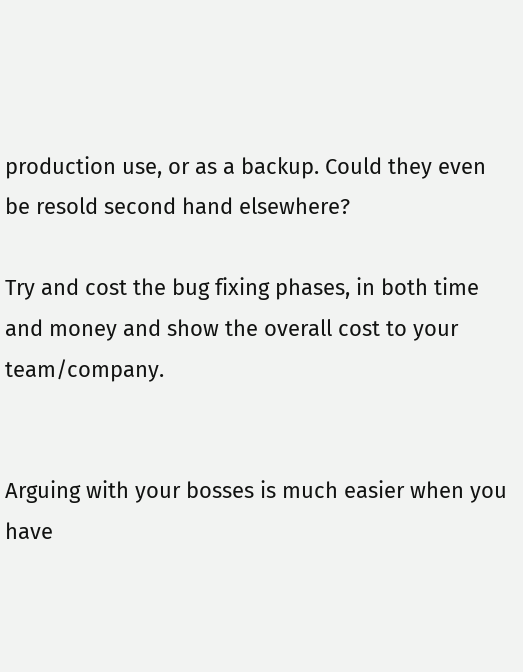production use, or as a backup. Could they even be resold second hand elsewhere?

Try and cost the bug fixing phases, in both time and money and show the overall cost to your team/company.


Arguing with your bosses is much easier when you have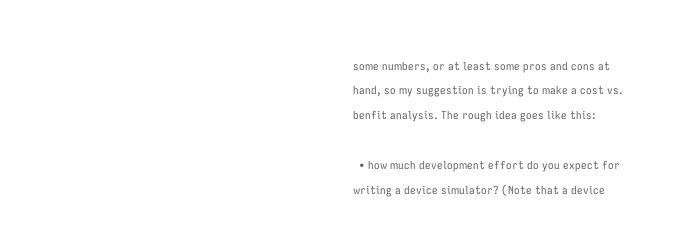some numbers, or at least some pros and cons at hand, so my suggestion is trying to make a cost vs. benfit analysis. The rough idea goes like this:

  • how much development effort do you expect for writing a device simulator? (Note that a device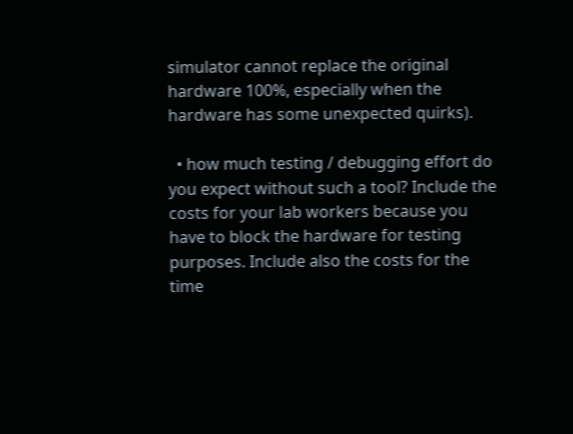simulator cannot replace the original hardware 100%, especially when the hardware has some unexpected quirks).

  • how much testing / debugging effort do you expect without such a tool? Include the costs for your lab workers because you have to block the hardware for testing purposes. Include also the costs for the time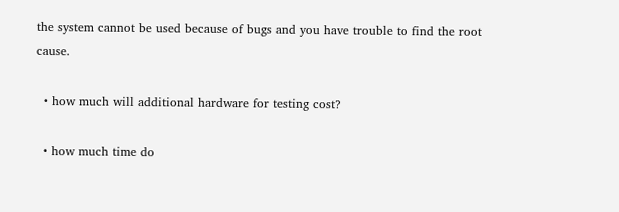the system cannot be used because of bugs and you have trouble to find the root cause.

  • how much will additional hardware for testing cost?

  • how much time do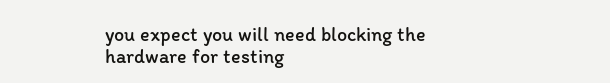you expect you will need blocking the hardware for testing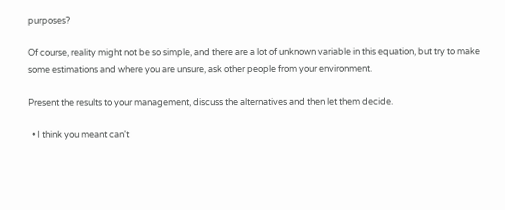purposes?

Of course, reality might not be so simple, and there are a lot of unknown variable in this equation, but try to make some estimations and where you are unsure, ask other people from your environment.

Present the results to your management, discuss the alternatives and then let them decide.

  • I think you meant can't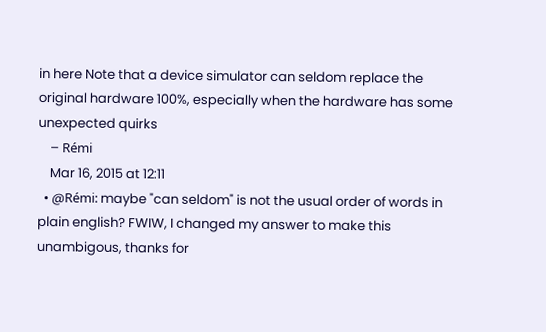in here Note that a device simulator can seldom replace the original hardware 100%, especially when the hardware has some unexpected quirks
    – Rémi
    Mar 16, 2015 at 12:11
  • @Rémi: maybe "can seldom" is not the usual order of words in plain english? FWIW, I changed my answer to make this unambigous, thanks for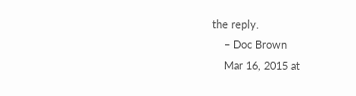the reply.
    – Doc Brown
    Mar 16, 2015 at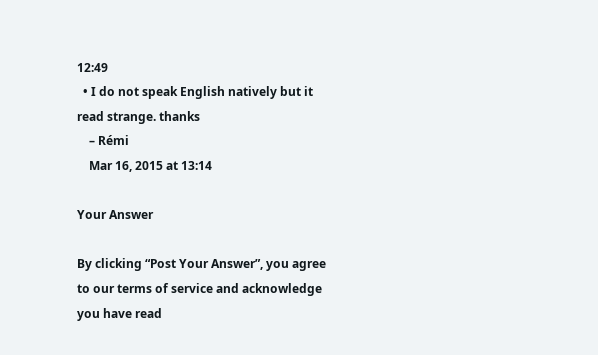12:49
  • I do not speak English natively but it read strange. thanks
    – Rémi
    Mar 16, 2015 at 13:14

Your Answer

By clicking “Post Your Answer”, you agree to our terms of service and acknowledge you have read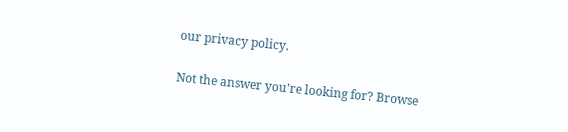our privacy policy.

Not the answer you're looking for? Browse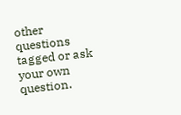other questions tagged or ask your own question.